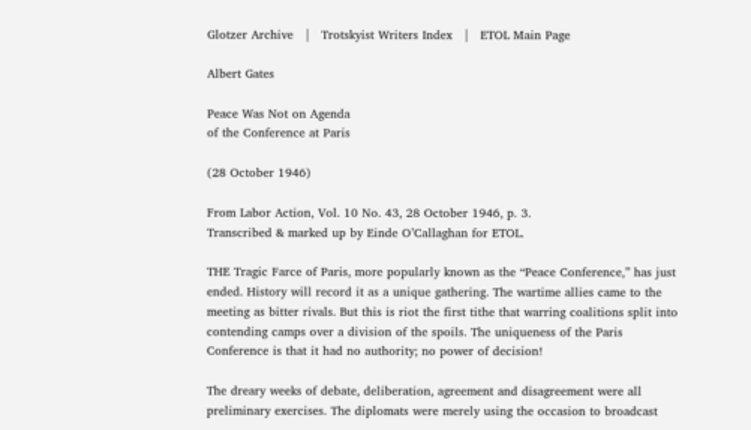Glotzer Archive   |   Trotskyist Writers Index   |   ETOL Main Page

Albert Gates

Peace Was Not on Agenda
of the Conference at Paris

(28 October 1946)

From Labor Action, Vol. 10 No. 43, 28 October 1946, p. 3.
Transcribed & marked up by Einde O’Callaghan for ETOL.

THE Tragic Farce of Paris, more popularly known as the “Peace Conference,” has just ended. History will record it as a unique gathering. The wartime allies came to the meeting as bitter rivals. But this is riot the first tithe that warring coalitions split into contending camps over a division of the spoils. The uniqueness of the Paris Conference is that it had no authority; no power of decision!

The dreary weeks of debate, deliberation, agreement and disagreement were all preliminary exercises. The diplomats were merely using the occasion to broadcast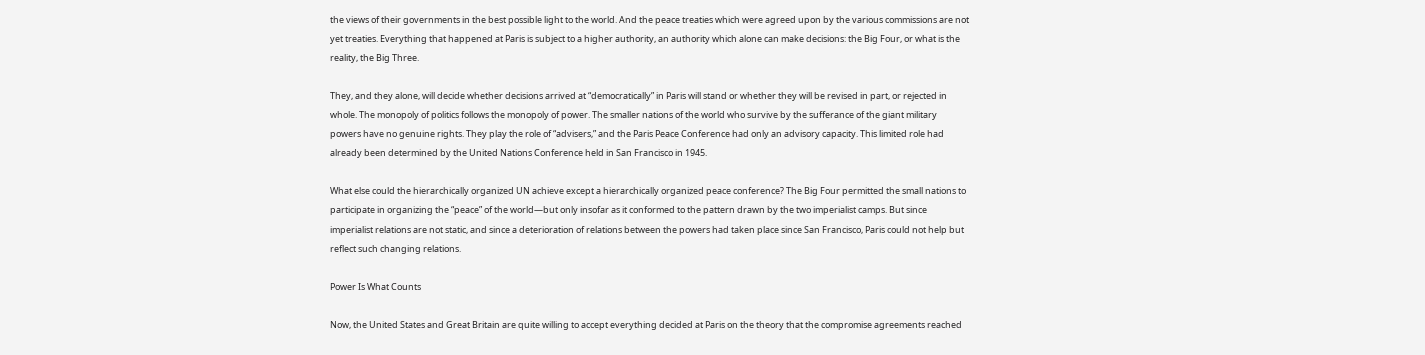the views of their governments in the best possible light to the world. And the peace treaties which were agreed upon by the various commissions are not yet treaties. Everything that happened at Paris is subject to a higher authority, an authority which alone can make decisions: the Big Four, or what is the reality, the Big Three.

They, and they alone, will decide whether decisions arrived at “democratically” in Paris will stand or whether they will be revised in part, or rejected in whole. The monopoly of politics follows the monopoly of power. The smaller nations of the world who survive by the sufferance of the giant military powers have no genuine rights. They play the role of “advisers,” and the Paris Peace Conference had only an advisory capacity. This limited role had already been determined by the United Nations Conference held in San Francisco in 1945.

What else could the hierarchically organized UN achieve except a hierarchically organized peace conference? The Big Four permitted the small nations to participate in organizing the “peace” of the world—but only insofar as it conformed to the pattern drawn by the two imperialist camps. But since imperialist relations are not static, and since a deterioration of relations between the powers had taken place since San Francisco, Paris could not help but reflect such changing relations.

Power Is What Counts

Now, the United States and Great Britain are quite willing to accept everything decided at Paris on the theory that the compromise agreements reached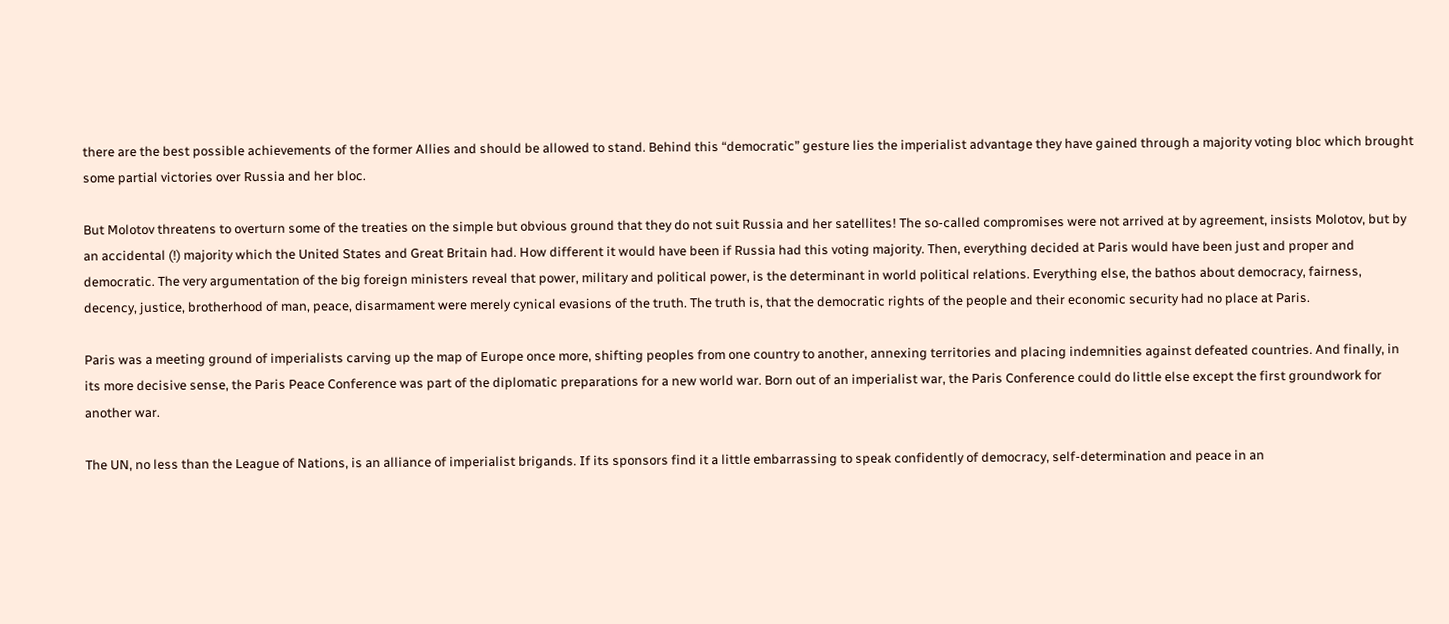there are the best possible achievements of the former Allies and should be allowed to stand. Behind this “democratic” gesture lies the imperialist advantage they have gained through a majority voting bloc which brought some partial victories over Russia and her bloc.

But Molotov threatens to overturn some of the treaties on the simple but obvious ground that they do not suit Russia and her satellites! The so-called compromises were not arrived at by agreement, insists Molotov, but by an accidental (!) majority which the United States and Great Britain had. How different it would have been if Russia had this voting majority. Then, everything decided at Paris would have been just and proper and democratic. The very argumentation of the big foreign ministers reveal that power, military and political power, is the determinant in world political relations. Everything else, the bathos about democracy, fairness, decency, justice, brotherhood of man, peace, disarmament were merely cynical evasions of the truth. The truth is, that the democratic rights of the people and their economic security had no place at Paris.

Paris was a meeting ground of imperialists carving up the map of Europe once more, shifting peoples from one country to another, annexing territories and placing indemnities against defeated countries. And finally, in its more decisive sense, the Paris Peace Conference was part of the diplomatic preparations for a new world war. Born out of an imperialist war, the Paris Conference could do little else except the first groundwork for another war.

The UN, no less than the League of Nations, is an alliance of imperialist brigands. If its sponsors find it a little embarrassing to speak confidently of democracy, self-determination and peace in an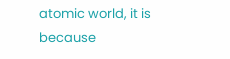atomic world, it is because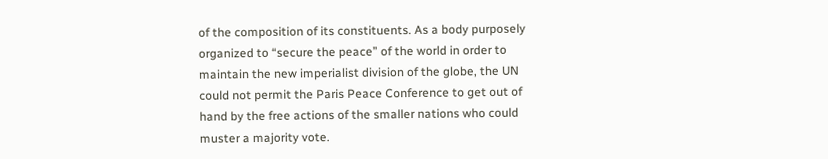of the composition of its constituents. As a body purposely organized to “secure the peace” of the world in order to maintain the new imperialist division of the globe, the UN could not permit the Paris Peace Conference to get out of hand by the free actions of the smaller nations who could muster a majority vote.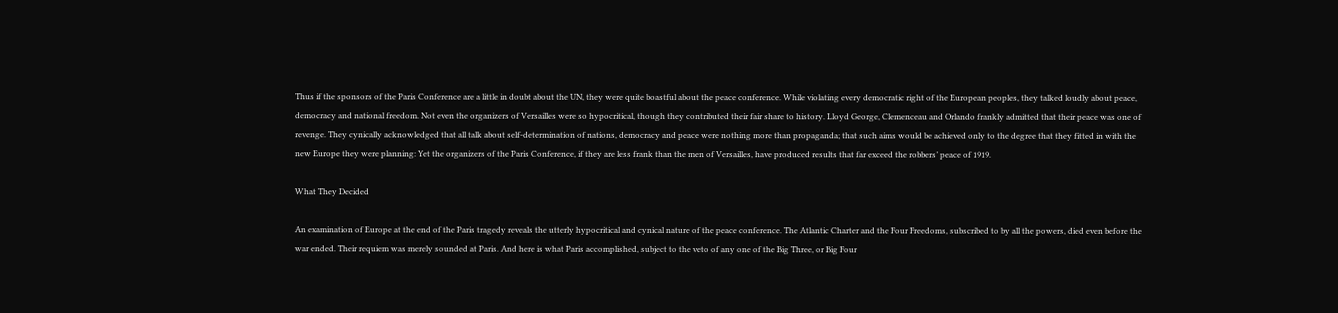Thus if the sponsors of the Paris Conference are a little in doubt about the UN, they were quite boastful about the peace conference. While violating every democratic right of the European peoples, they talked loudly about peace, democracy and national freedom. Not even the organizers of Versailles were so hypocritical, though they contributed their fair share to history. Lloyd George, Clemenceau and Orlando frankly admitted that their peace was one of revenge. They cynically acknowledged that all talk about self-determination of nations, democracy and peace were nothing more than propaganda; that such aims would be achieved only to the degree that they fitted in with the new Europe they were planning: Yet the organizers of the Paris Conference, if they are less frank than the men of Versailles, have produced results that far exceed the robbers’ peace of 1919.

What They Decided

An examination of Europe at the end of the Paris tragedy reveals the utterly hypocritical and cynical nature of the peace conference. The Atlantic Charter and the Four Freedoms, subscribed to by all the powers, died even before the war ended. Their requiem was merely sounded at Paris. And here is what Paris accomplished, subject to the veto of any one of the Big Three, or Big Four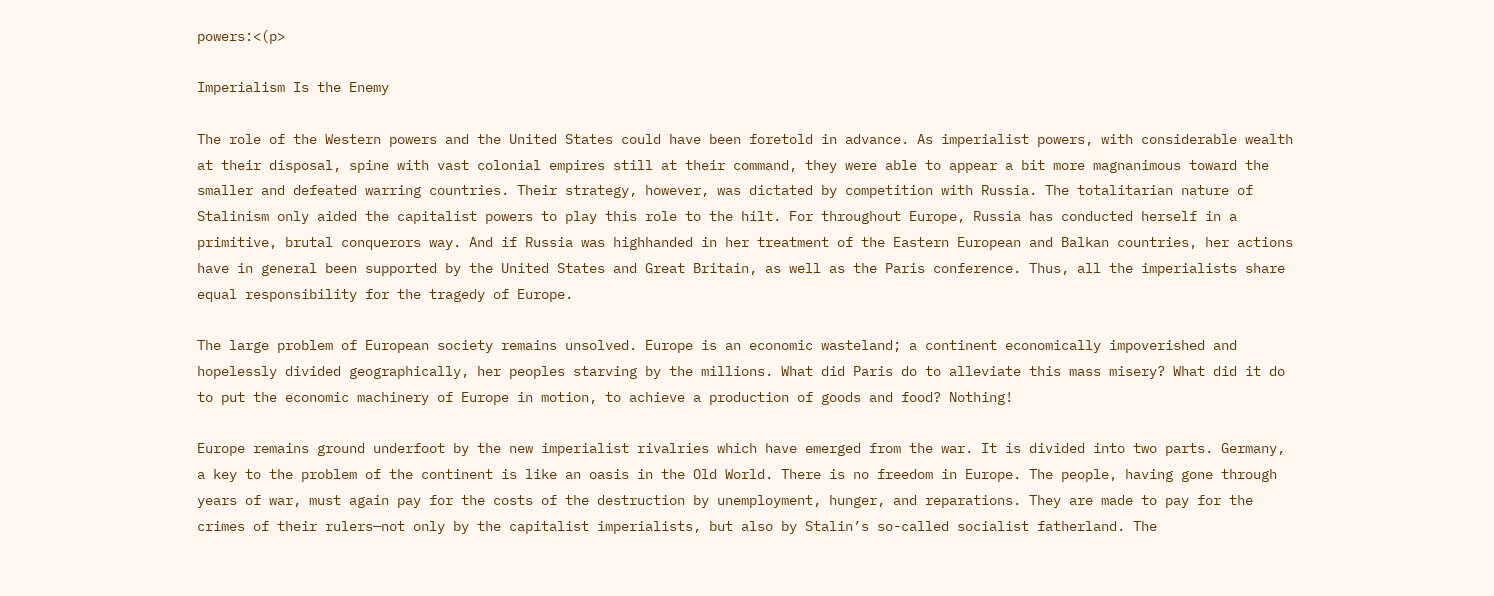powers:<(p>

Imperialism Is the Enemy

The role of the Western powers and the United States could have been foretold in advance. As imperialist powers, with considerable wealth at their disposal, spine with vast colonial empires still at their command, they were able to appear a bit more magnanimous toward the smaller and defeated warring countries. Their strategy, however, was dictated by competition with Russia. The totalitarian nature of Stalinism only aided the capitalist powers to play this role to the hilt. For throughout Europe, Russia has conducted herself in a primitive, brutal conquerors way. And if Russia was highhanded in her treatment of the Eastern European and Balkan countries, her actions have in general been supported by the United States and Great Britain, as well as the Paris conference. Thus, all the imperialists share equal responsibility for the tragedy of Europe.

The large problem of European society remains unsolved. Europe is an economic wasteland; a continent economically impoverished and hopelessly divided geographically, her peoples starving by the millions. What did Paris do to alleviate this mass misery? What did it do to put the economic machinery of Europe in motion, to achieve a production of goods and food? Nothing!

Europe remains ground underfoot by the new imperialist rivalries which have emerged from the war. It is divided into two parts. Germany, a key to the problem of the continent is like an oasis in the Old World. There is no freedom in Europe. The people, having gone through years of war, must again pay for the costs of the destruction by unemployment, hunger, and reparations. They are made to pay for the crimes of their rulers—not only by the capitalist imperialists, but also by Stalin’s so-called socialist fatherland. The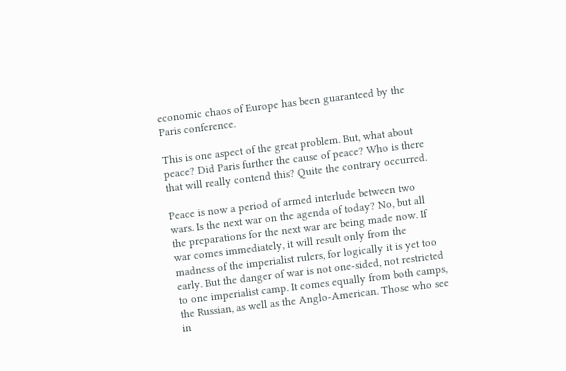economic chaos of Europe has been guaranteed by the Paris conference.

This is one aspect of the great problem. But, what about peace? Did Paris further the cause of peace? Who is there that will really contend this? Quite the contrary occurred.

Peace is now a period of armed interlude between two wars. Is the next war on the agenda of today? No, but all the preparations for the next war are being made now. If war comes immediately, it will result only from the madness of the imperialist rulers, for logically it is yet too early. But the danger of war is not one-sided, not restricted to one imperialist camp. It comes equally from both camps, the Russian, as well as the Anglo-American. Those who see in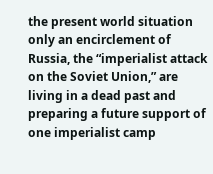the present world situation only an encirclement of Russia, the “imperialist attack on the Soviet Union,” are living in a dead past and preparing a future support of one imperialist camp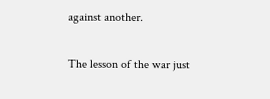against another.

The lesson of the war just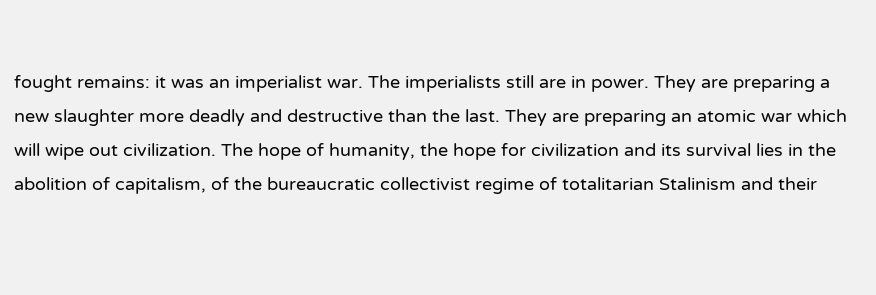fought remains: it was an imperialist war. The imperialists still are in power. They are preparing a new slaughter more deadly and destructive than the last. They are preparing an atomic war which will wipe out civilization. The hope of humanity, the hope for civilization and its survival lies in the abolition of capitalism, of the bureaucratic collectivist regime of totalitarian Stalinism and their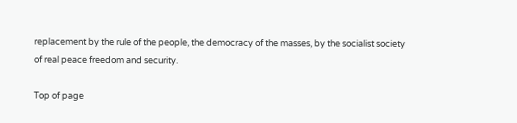replacement by the rule of the people, the democracy of the masses, by the socialist society of real peace freedom and security.

Top of page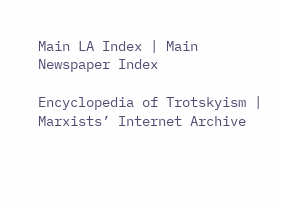Main LA Index | Main Newspaper Index

Encyclopedia of Trotskyism | Marxists’ Internet Archive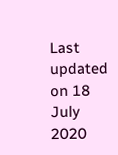Last updated on 18 July 2020